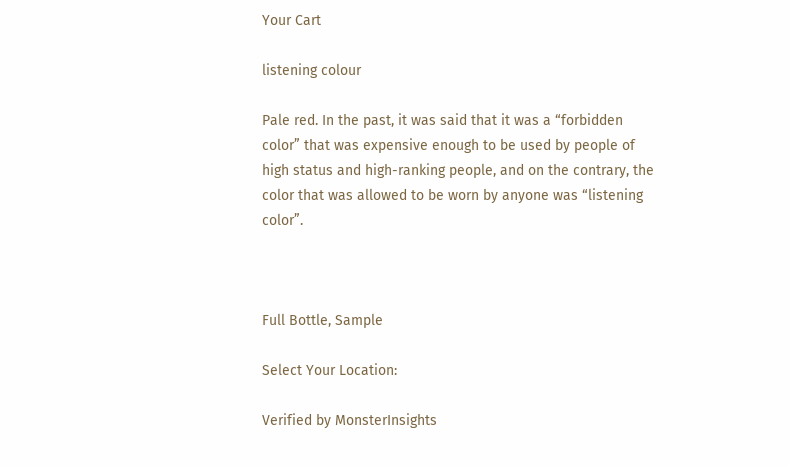Your Cart

listening colour

Pale red. In the past, it was said that it was a “forbidden color” that was expensive enough to be used by people of high status and high-ranking people, and on the contrary, the color that was allowed to be worn by anyone was “listening color”.



Full Bottle, Sample

Select Your Location:

Verified by MonsterInsights